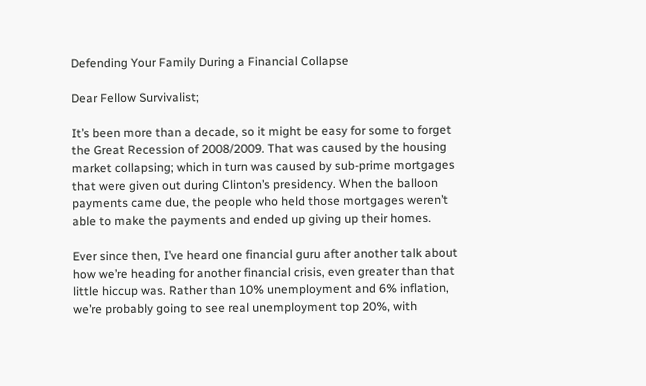Defending Your Family During a Financial Collapse

Dear Fellow Survivalist;

It’s been more than a decade, so it might be easy for some to forget the Great Recession of 2008/2009. That was caused by the housing market collapsing; which in turn was caused by sub-prime mortgages that were given out during Clinton’s presidency. When the balloon payments came due, the people who held those mortgages weren’t able to make the payments and ended up giving up their homes.

Ever since then, I’ve heard one financial guru after another talk about how we’re heading for another financial crisis, even greater than that little hiccup was. Rather than 10% unemployment and 6% inflation, we’re probably going to see real unemployment top 20%, with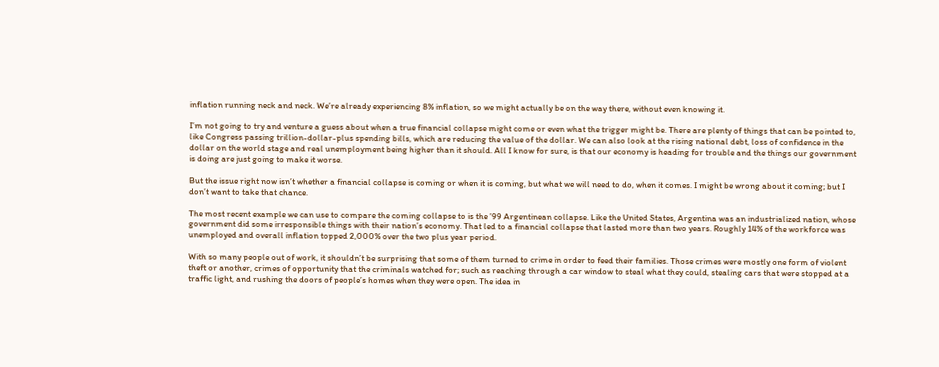inflation running neck and neck. We’re already experiencing 8% inflation, so we might actually be on the way there, without even knowing it.

I’m not going to try and venture a guess about when a true financial collapse might come or even what the trigger might be. There are plenty of things that can be pointed to, like Congress passing trillion-dollar-plus spending bills, which are reducing the value of the dollar. We can also look at the rising national debt, loss of confidence in the dollar on the world stage and real unemployment being higher than it should. All I know for sure, is that our economy is heading for trouble and the things our government is doing are just going to make it worse.

But the issue right now isn’t whether a financial collapse is coming or when it is coming, but what we will need to do, when it comes. I might be wrong about it coming; but I don’t want to take that chance.

The most recent example we can use to compare the coming collapse to is the ’99 Argentinean collapse. Like the United States, Argentina was an industrialized nation, whose government did some irresponsible things with their nation’s economy. That led to a financial collapse that lasted more than two years. Roughly 14% of the workforce was unemployed and overall inflation topped 2,000% over the two plus year period.

With so many people out of work, it shouldn’t be surprising that some of them turned to crime in order to feed their families. Those crimes were mostly one form of violent theft or another, crimes of opportunity that the criminals watched for; such as reaching through a car window to steal what they could, stealing cars that were stopped at a traffic light, and rushing the doors of people’s homes when they were open. The idea in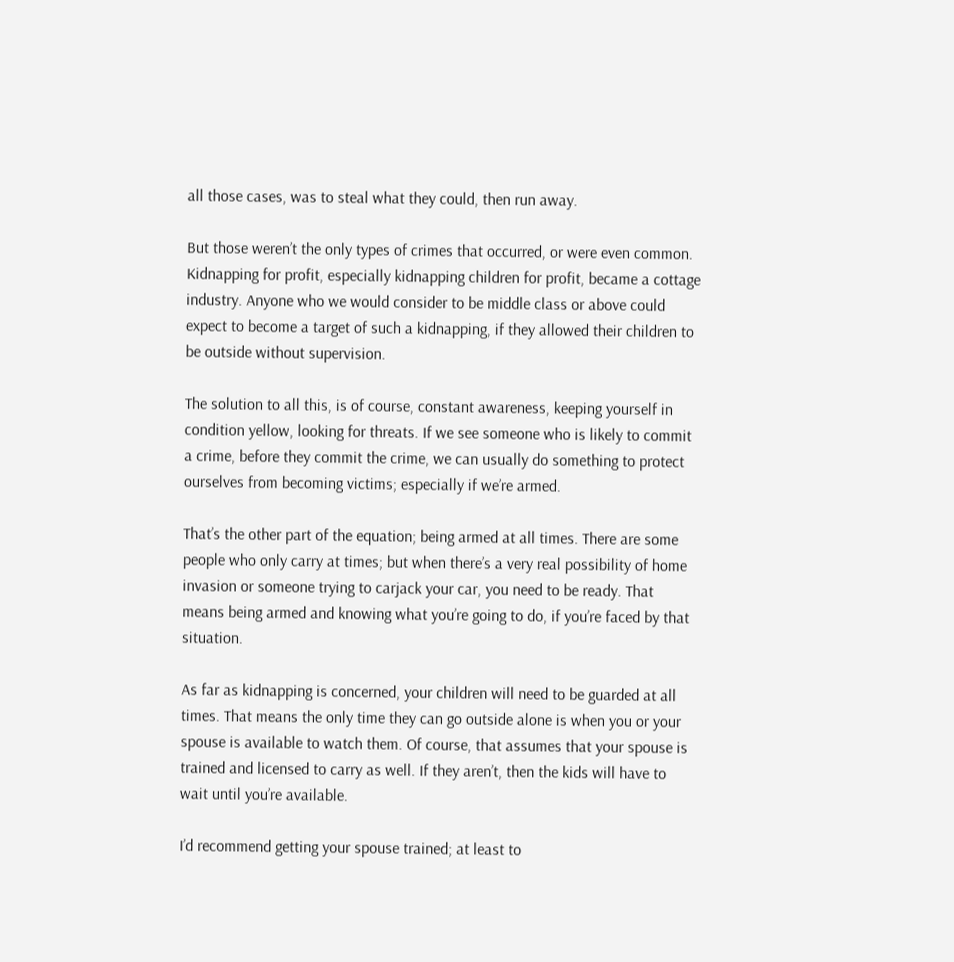all those cases, was to steal what they could, then run away.

But those weren’t the only types of crimes that occurred, or were even common. Kidnapping for profit, especially kidnapping children for profit, became a cottage industry. Anyone who we would consider to be middle class or above could expect to become a target of such a kidnapping, if they allowed their children to be outside without supervision.

The solution to all this, is of course, constant awareness, keeping yourself in condition yellow, looking for threats. If we see someone who is likely to commit a crime, before they commit the crime, we can usually do something to protect ourselves from becoming victims; especially if we’re armed.

That’s the other part of the equation; being armed at all times. There are some people who only carry at times; but when there’s a very real possibility of home invasion or someone trying to carjack your car, you need to be ready. That means being armed and knowing what you’re going to do, if you’re faced by that situation.

As far as kidnapping is concerned, your children will need to be guarded at all times. That means the only time they can go outside alone is when you or your spouse is available to watch them. Of course, that assumes that your spouse is trained and licensed to carry as well. If they aren’t, then the kids will have to wait until you’re available.

I’d recommend getting your spouse trained; at least to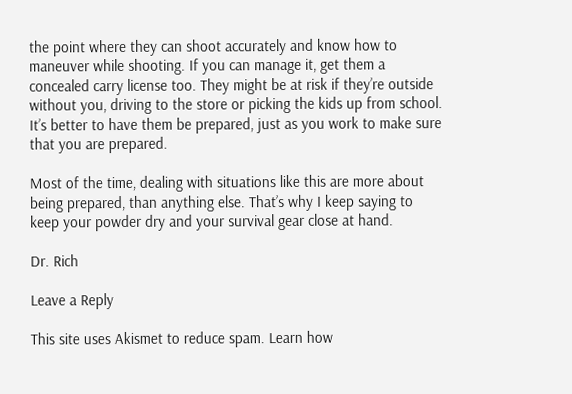the point where they can shoot accurately and know how to maneuver while shooting. If you can manage it, get them a concealed carry license too. They might be at risk if they’re outside without you, driving to the store or picking the kids up from school. It’s better to have them be prepared, just as you work to make sure that you are prepared.

Most of the time, dealing with situations like this are more about being prepared, than anything else. That’s why I keep saying to keep your powder dry and your survival gear close at hand.

Dr. Rich

Leave a Reply

This site uses Akismet to reduce spam. Learn how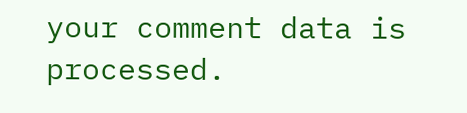your comment data is processed.